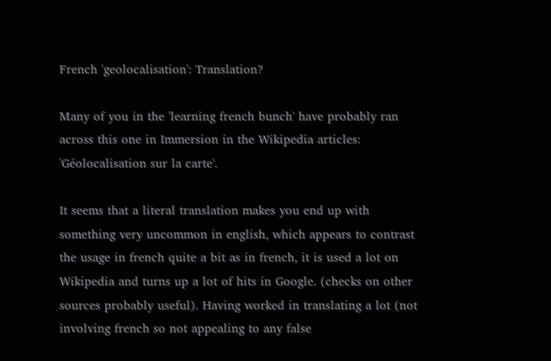French 'geolocalisation': Translation?

Many of you in the 'learning french bunch' have probably ran across this one in Immersion in the Wikipedia articles: 'Géolocalisation sur la carte'.

It seems that a literal translation makes you end up with something very uncommon in english, which appears to contrast the usage in french quite a bit as in french, it is used a lot on Wikipedia and turns up a lot of hits in Google. (checks on other sources probably useful). Having worked in translating a lot (not involving french so not appealing to any false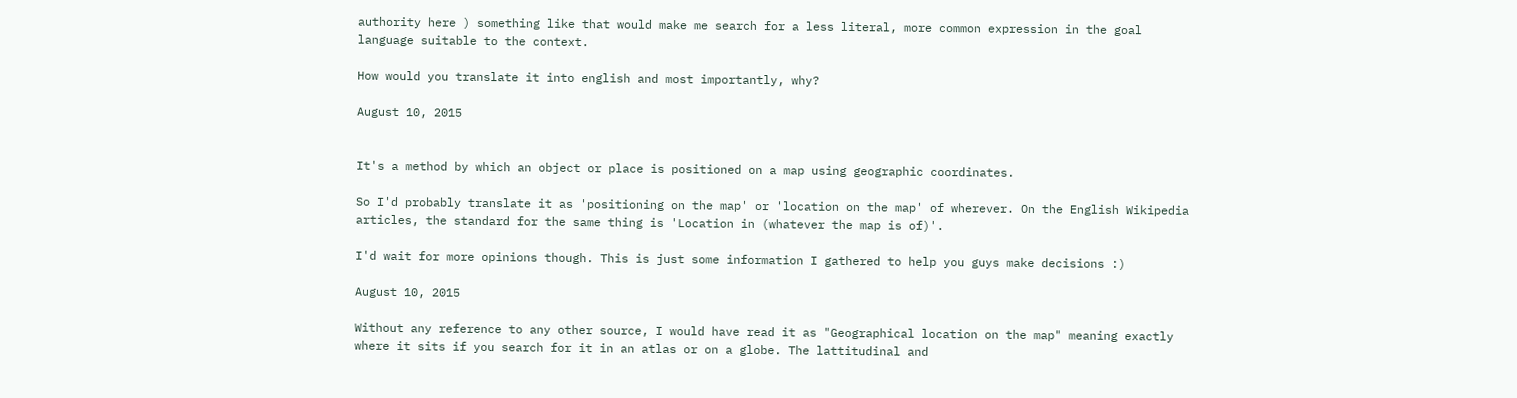authority here ) something like that would make me search for a less literal, more common expression in the goal language suitable to the context.

How would you translate it into english and most importantly, why?

August 10, 2015


It's a method by which an object or place is positioned on a map using geographic coordinates.

So I'd probably translate it as 'positioning on the map' or 'location on the map' of wherever. On the English Wikipedia articles, the standard for the same thing is 'Location in (whatever the map is of)'.

I'd wait for more opinions though. This is just some information I gathered to help you guys make decisions :)

August 10, 2015

Without any reference to any other source, I would have read it as "Geographical location on the map" meaning exactly where it sits if you search for it in an atlas or on a globe. The lattitudinal and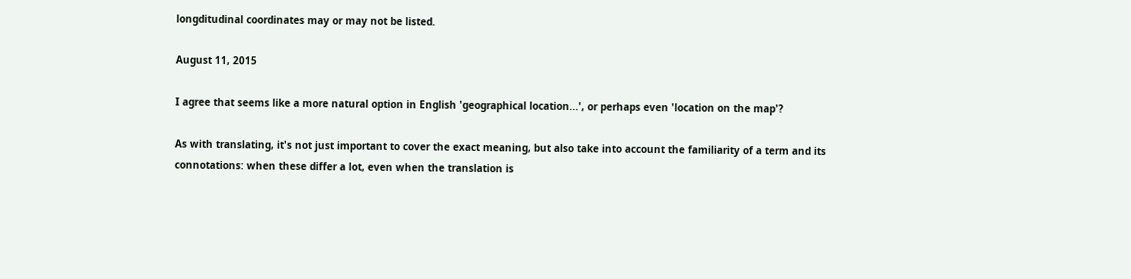longditudinal coordinates may or may not be listed.

August 11, 2015

I agree that seems like a more natural option in English 'geographical location...', or perhaps even 'location on the map'?

As with translating, it's not just important to cover the exact meaning, but also take into account the familiarity of a term and its connotations: when these differ a lot, even when the translation is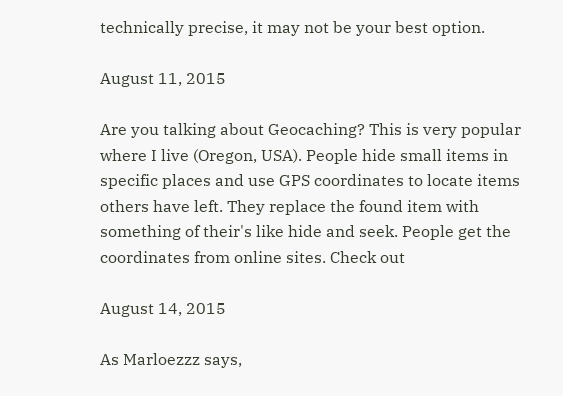technically precise, it may not be your best option.

August 11, 2015

Are you talking about Geocaching? This is very popular where I live (Oregon, USA). People hide small items in specific places and use GPS coordinates to locate items others have left. They replace the found item with something of their's like hide and seek. People get the coordinates from online sites. Check out

August 14, 2015

As Marloezzz says,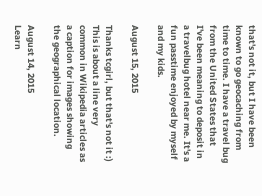that's not it, but I have been known to go geocaching from time to time. I have a travel bug from the United States that I've been meaning to deposit in a travelbug hotel near me. It's a fun passtime enjoyed by myself and my kids.

August 15, 2015

Thanks tcgirl, but that's not it :) This is about a line very common in Wikipedia articles as a caption for images showing the geographical location.

August 14, 2015
Learn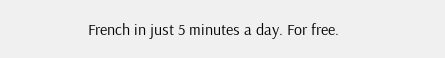French in just 5 minutes a day. For free.